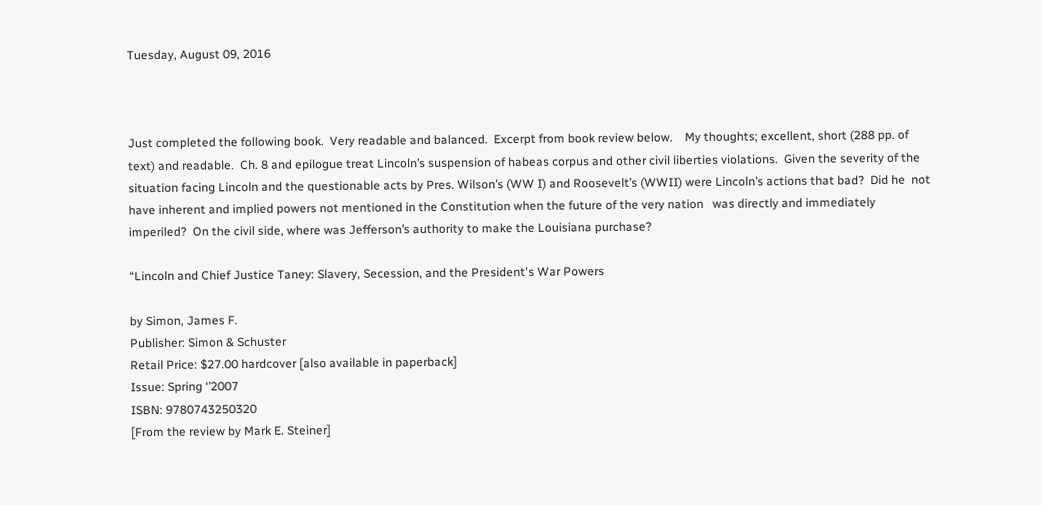Tuesday, August 09, 2016



Just completed the following book.  Very readable and balanced.  Excerpt from book review below.    My thoughts; excellent, short (288 pp. of text) and readable.  Ch. 8 and epilogue treat Lincoln’s suspension of habeas corpus and other civil liberties violations.  Given the severity of the situation facing Lincoln and the questionable acts by Pres. Wilson’s (WW I) and Roosevelt’s (WWII) were Lincoln’s actions that bad?  Did he  not have inherent and implied powers not mentioned in the Constitution when the future of the very nation   was directly and immediately imperiled?  On the civil side, where was Jefferson’s authority to make the Louisiana purchase?

“Lincoln and Chief Justice Taney: Slavery, Secession, and the President's War Powers

by Simon, James F.
Publisher: Simon & Schuster
Retail Price: $27.00 hardcover [also available in paperback]
Issue: Spring ‘’2007
ISBN: 9780743250320
[From the review by Mark E. Steiner]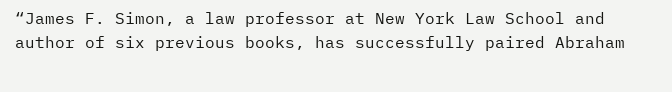“James F. Simon, a law professor at New York Law School and author of six previous books, has successfully paired Abraham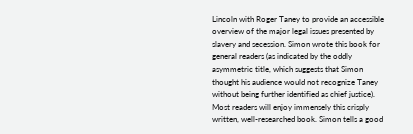Lincoln with Roger Taney to provide an accessible overview of the major legal issues presented by slavery and secession. Simon wrote this book for general readers (as indicated by the oddly asymmetric title, which suggests that Simon thought his audience would not recognize Taney without being further identified as chief justice). Most readers will enjoy immensely this crisply written, well-researched book. Simon tells a good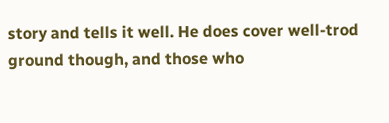story and tells it well. He does cover well-trod ground though, and those who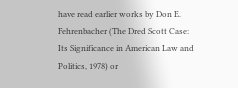have read earlier works by Don E. Fehrenbacher (The Dred Scott Case: Its Significance in American Law and Politics, 1978) or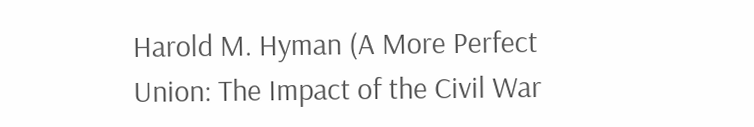Harold M. Hyman (A More Perfect Union: The Impact of the Civil War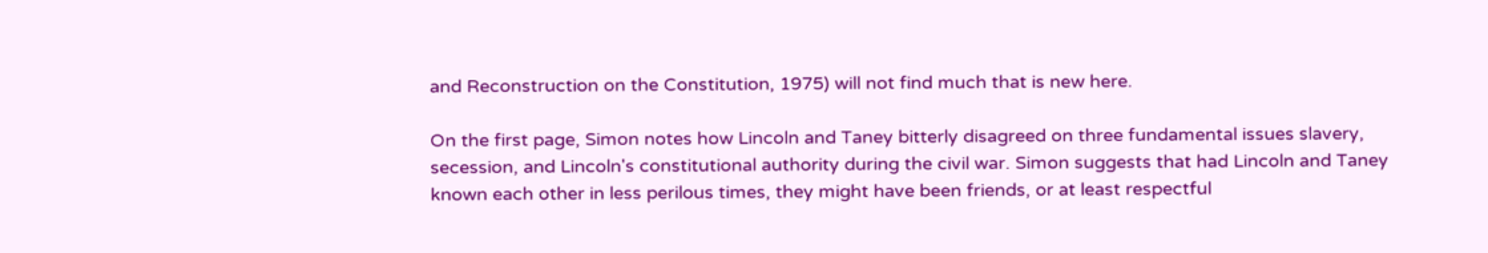and Reconstruction on the Constitution, 1975) will not find much that is new here.

On the first page, Simon notes how Lincoln and Taney bitterly disagreed on three fundamental issues slavery, secession, and Lincoln's constitutional authority during the civil war. Simon suggests that had Lincoln and Taney known each other in less perilous times, they might have been friends, or at least respectful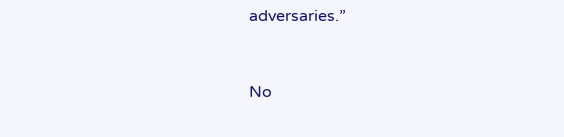adversaries.”



No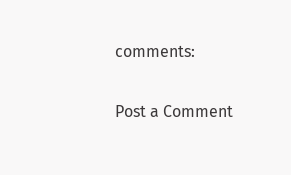comments:

Post a Comment